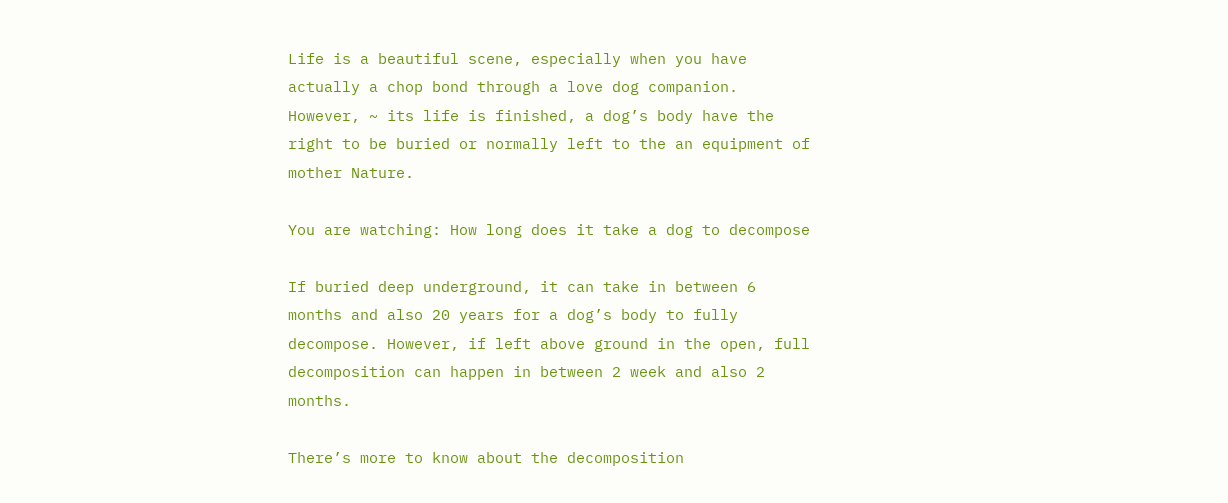Life is a beautiful scene, especially when you have actually a chop bond through a love dog companion. However, ~ its life is finished, a dog’s body have the right to be buried or normally left to the an equipment of mother Nature.

You are watching: How long does it take a dog to decompose

If buried deep underground, it can take in between 6 months and also 20 years for a dog’s body to fully decompose. However, if left above ground in the open, full decomposition can happen in between 2 week and also 2 months.

There’s more to know about the decomposition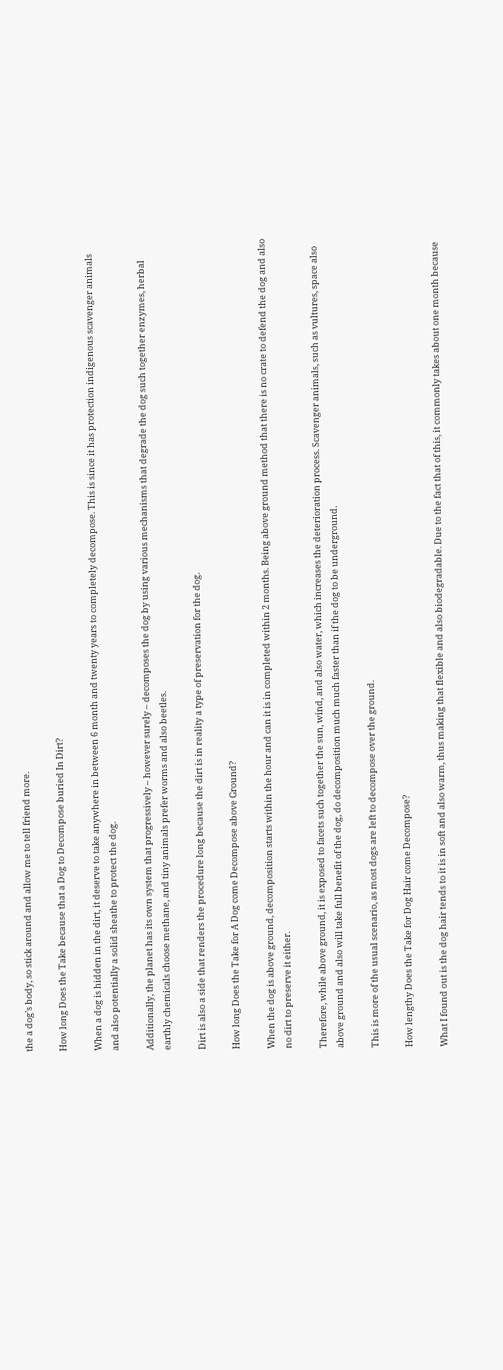the a dog’s body, so stick around and allow me to tell friend more.

How long Does the Take because that a Dog to Decompose buried In Dirt?

When a dog is hidden in the dirt, it deserve to take anywhere in between 6 month and twenty years to completely decompose. This is since it has protection indigenous scavenger animals and also potentially a solid sheathe to protect the dog.

Additionally, the planet has its own system that progressively – however surely – decomposes the dog by using various mechanisms that degrade the dog such together enzymes, herbal earthly chemicals choose methane, and tiny animals prefer worms and also beetles.

Dirt is also a side that renders the procedure long because the dirt is in reality a type of preservation for the dog.

How long Does the Take for A Dog come Decompose above Ground?

When the dog is above ground, decomposition starts within the hour and can it is in completed within 2 months. Being above ground method that there is no crate to defend the dog and also no dirt to preserve it either.

Therefore, while above ground, it is exposed to facets such together the sun, wind, and also water, which increases the deterioration process. Scavenger animals, such as vultures, space also above ground and also will take full benefit of the dog, do decomposition much much faster than if the dog to be underground.

This is more of the usual scenario, as most dogs are left to decompose over the ground.

How lengthy Does the Take for Dog Hair come Decompose?

What I found out is the dog hair tends to it is in soft and also warm, thus making that flexible and also biodegradable. Due to the fact that of this, it commonly takes about one month because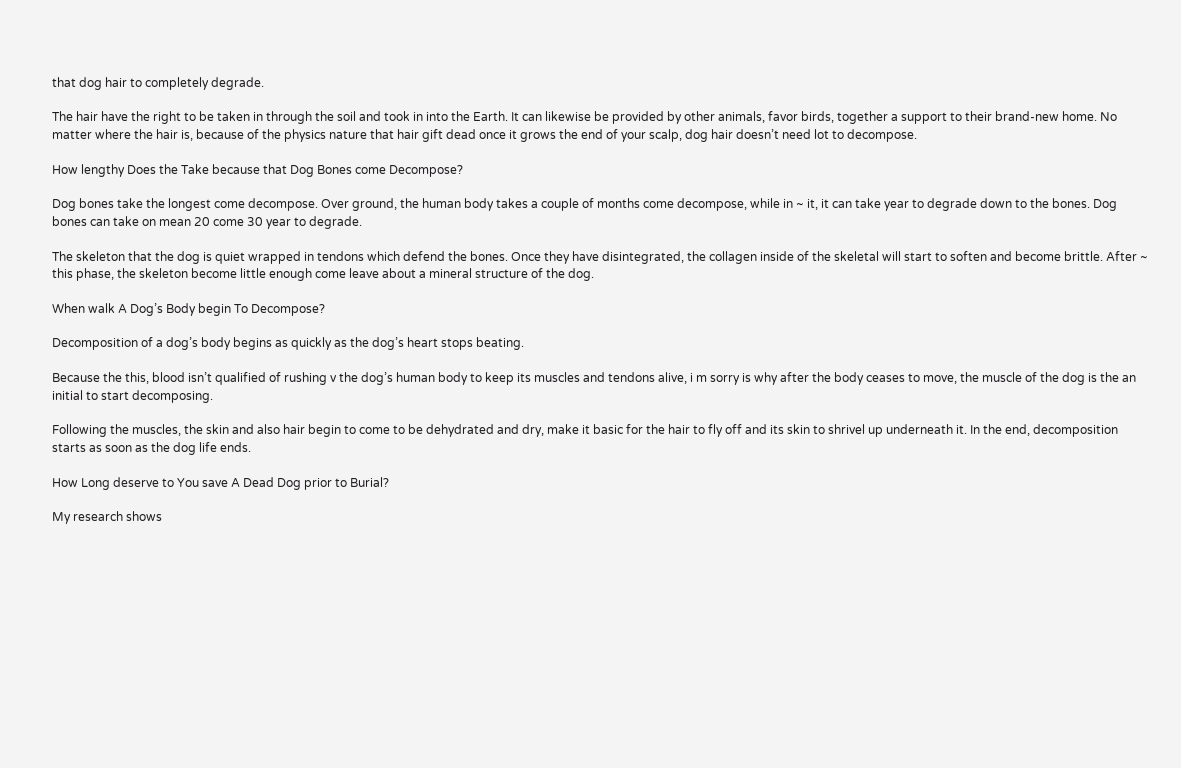that dog hair to completely degrade.

The hair have the right to be taken in through the soil and took in into the Earth. It can likewise be provided by other animals, favor birds, together a support to their brand-new home. No matter where the hair is, because of the physics nature that hair gift dead once it grows the end of your scalp, dog hair doesn’t need lot to decompose.

How lengthy Does the Take because that Dog Bones come Decompose?

Dog bones take the longest come decompose. Over ground, the human body takes a couple of months come decompose, while in ~ it, it can take year to degrade down to the bones. Dog bones can take on mean 20 come 30 year to degrade.

The skeleton that the dog is quiet wrapped in tendons which defend the bones. Once they have disintegrated, the collagen inside of the skeletal will start to soften and become brittle. After ~ this phase, the skeleton become little enough come leave about a mineral structure of the dog.

When walk A Dog’s Body begin To Decompose?

Decomposition of a dog’s body begins as quickly as the dog’s heart stops beating.

Because the this, blood isn’t qualified of rushing v the dog’s human body to keep its muscles and tendons alive, i m sorry is why after the body ceases to move, the muscle of the dog is the an initial to start decomposing.

Following the muscles, the skin and also hair begin to come to be dehydrated and dry, make it basic for the hair to fly off and its skin to shrivel up underneath it. In the end, decomposition starts as soon as the dog life ends.

How Long deserve to You save A Dead Dog prior to Burial?

My research shows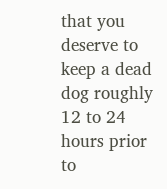that you deserve to keep a dead dog roughly 12 to 24 hours prior to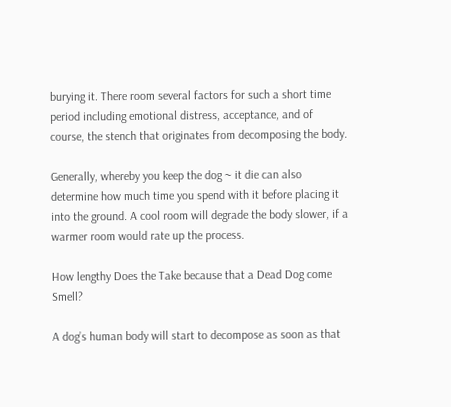burying it. There room several factors for such a short time period including emotional distress, acceptance, and of course, the stench that originates from decomposing the body.

Generally, whereby you keep the dog ~ it die can also determine how much time you spend with it before placing it into the ground. A cool room will degrade the body slower, if a warmer room would rate up the process.

How lengthy Does the Take because that a Dead Dog come Smell?

A dog’s human body will start to decompose as soon as that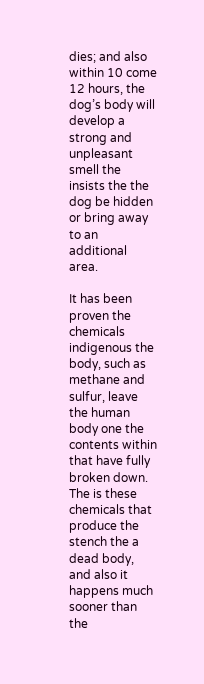dies; and also within 10 come 12 hours, the dog’s body will develop a strong and unpleasant smell the insists the the dog be hidden or bring away to an additional area.

It has been proven the chemicals indigenous the body, such as methane and sulfur, leave the human body one the contents within that have fully broken down. The is these chemicals that produce the stench the a dead body, and also it happens much sooner than the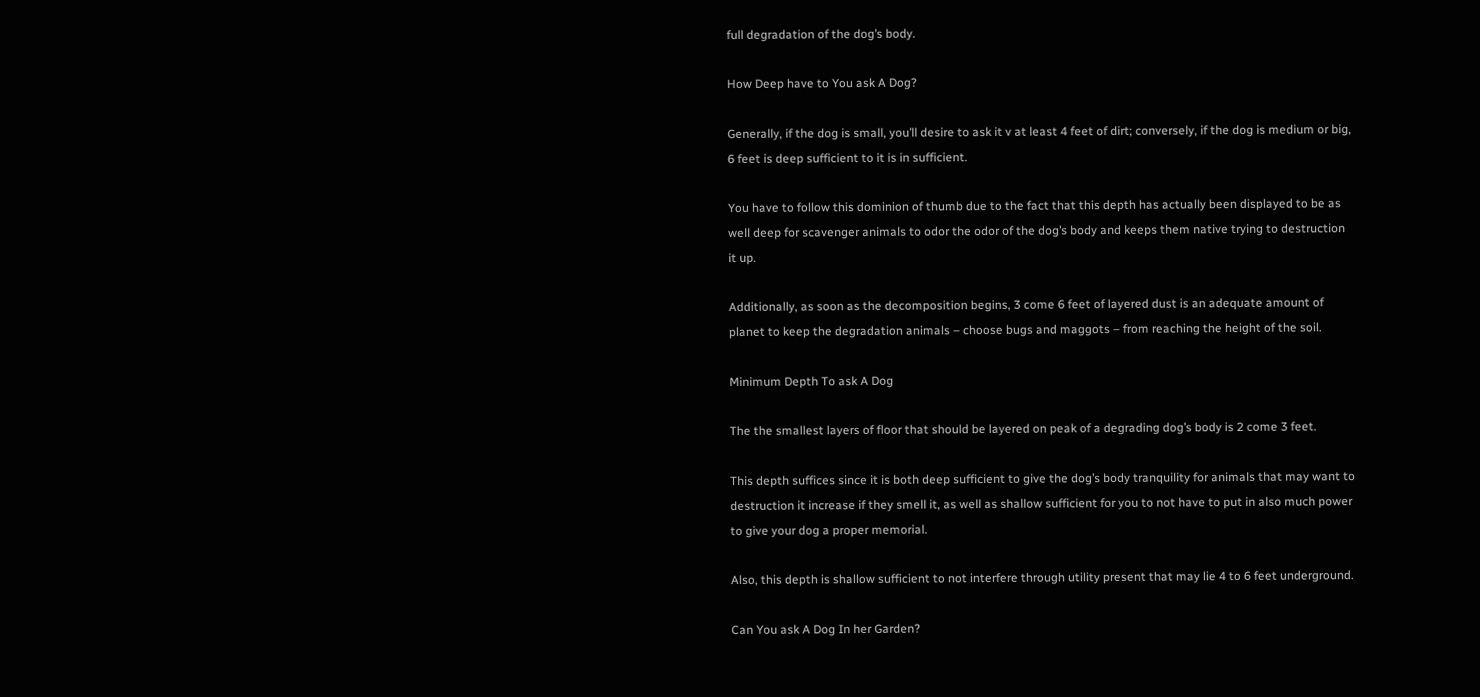full degradation of the dog’s body.

How Deep have to You ask A Dog?

Generally, if the dog is small, you’ll desire to ask it v at least 4 feet of dirt; conversely, if the dog is medium or big, 6 feet is deep sufficient to it is in sufficient.

You have to follow this dominion of thumb due to the fact that this depth has actually been displayed to be as well deep for scavenger animals to odor the odor of the dog’s body and keeps them native trying to destruction it up.

Additionally, as soon as the decomposition begins, 3 come 6 feet of layered dust is an adequate amount of planet to keep the degradation animals – choose bugs and maggots – from reaching the height of the soil.

Minimum Depth To ask A Dog

The the smallest layers of floor that should be layered on peak of a degrading dog’s body is 2 come 3 feet.

This depth suffices since it is both deep sufficient to give the dog’s body tranquility for animals that may want to destruction it increase if they smell it, as well as shallow sufficient for you to not have to put in also much power to give your dog a proper memorial.

Also, this depth is shallow sufficient to not interfere through utility present that may lie 4 to 6 feet underground.

Can You ask A Dog In her Garden?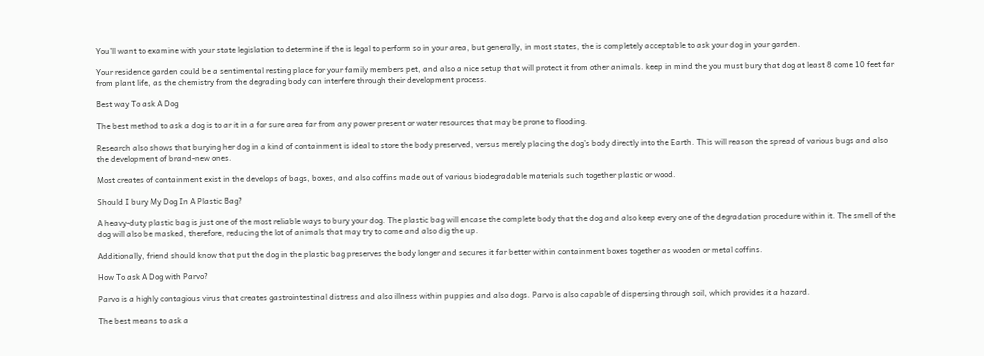You’ll want to examine with your state legislation to determine if the is legal to perform so in your area, but generally, in most states, the is completely acceptable to ask your dog in your garden.

Your residence garden could be a sentimental resting place for your family members pet, and also a nice setup that will protect it from other animals. keep in mind the you must bury that dog at least 8 come 10 feet far from plant life, as the chemistry from the degrading body can interfere through their development process.

Best way To ask A Dog

The best method to ask a dog is to ar it in a for sure area far from any power present or water resources that may be prone to flooding.

Research also shows that burying her dog in a kind of containment is ideal to store the body preserved, versus merely placing the dog’s body directly into the Earth. This will reason the spread of various bugs and also the development of brand-new ones.

Most creates of containment exist in the develops of bags, boxes, and also coffins made out of various biodegradable materials such together plastic or wood.

Should I bury My Dog In A Plastic Bag?

A heavy-duty plastic bag is just one of the most reliable ways to bury your dog. The plastic bag will encase the complete body that the dog and also keep every one of the degradation procedure within it. The smell of the dog will also be masked, therefore, reducing the lot of animals that may try to come and also dig the up.

Additionally, friend should know that put the dog in the plastic bag preserves the body longer and secures it far better within containment boxes together as wooden or metal coffins.

How To ask A Dog with Parvo?

Parvo is a highly contagious virus that creates gastrointestinal distress and also illness within puppies and also dogs. Parvo is also capable of dispersing through soil, which provides it a hazard.

The best means to ask a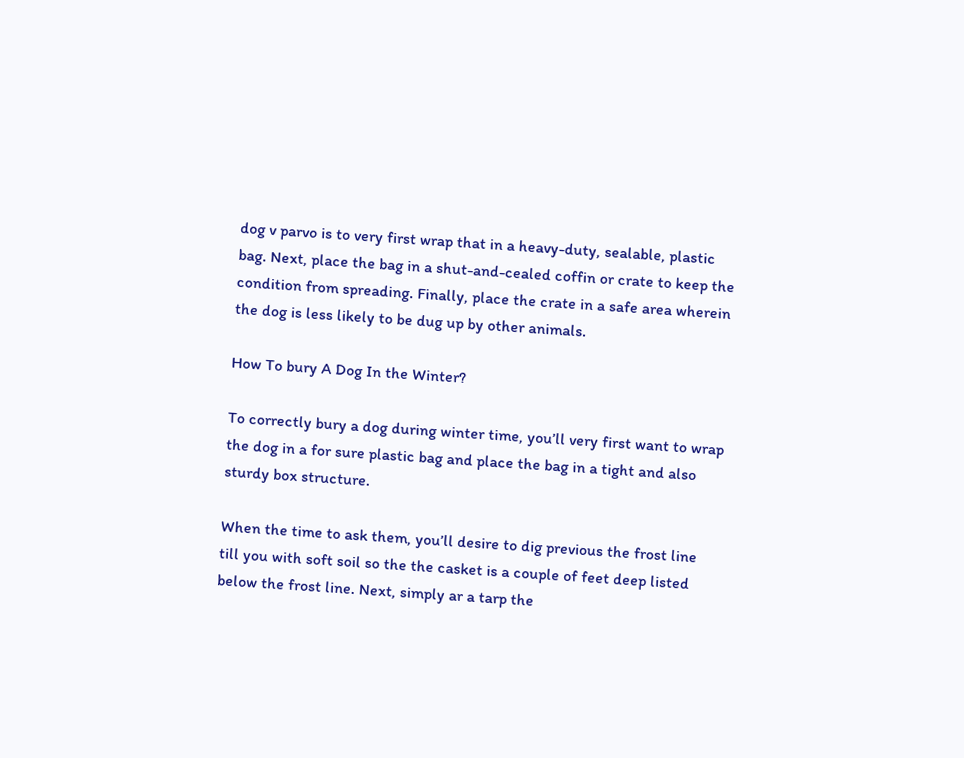dog v parvo is to very first wrap that in a heavy-duty, sealable, plastic bag. Next, place the bag in a shut-and-cealed coffin or crate to keep the condition from spreading. Finally, place the crate in a safe area wherein the dog is less likely to be dug up by other animals.

How To bury A Dog In the Winter?

To correctly bury a dog during winter time, you’ll very first want to wrap the dog in a for sure plastic bag and place the bag in a tight and also sturdy box structure.

When the time to ask them, you’ll desire to dig previous the frost line till you with soft soil so the the casket is a couple of feet deep listed below the frost line. Next, simply ar a tarp the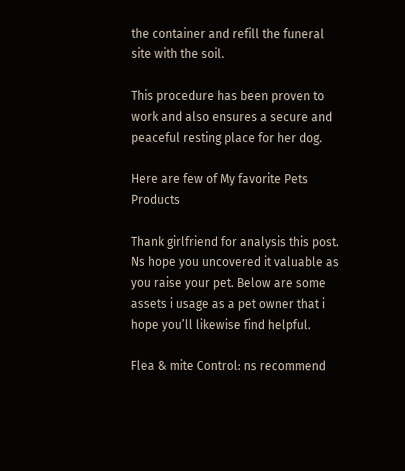the container and refill the funeral site with the soil.

This procedure has been proven to work and also ensures a secure and peaceful resting place for her dog.

Here are few of My favorite Pets Products

Thank girlfriend for analysis this post. Ns hope you uncovered it valuable as you raise your pet. Below are some assets i usage as a pet owner that i hope you’ll likewise find helpful.

Flea & mite Control: ns recommend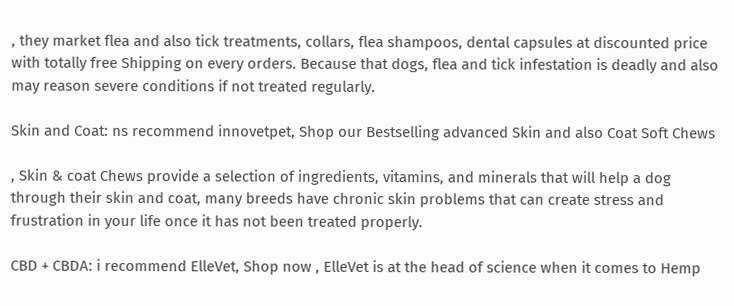, they market flea and also tick treatments, collars, flea shampoos, dental capsules at discounted price with totally free Shipping on every orders. Because that dogs, flea and tick infestation is deadly and also may reason severe conditions if not treated regularly.

Skin and Coat: ns recommend innovetpet, Shop our Bestselling advanced Skin and also Coat Soft Chews

, Skin & coat Chews provide a selection of ingredients, vitamins, and minerals that will help a dog through their skin and coat, many breeds have chronic skin problems that can create stress and frustration in your life once it has not been treated properly.

CBD + CBDA: i recommend ElleVet, Shop now , ElleVet is at the head of science when it comes to Hemp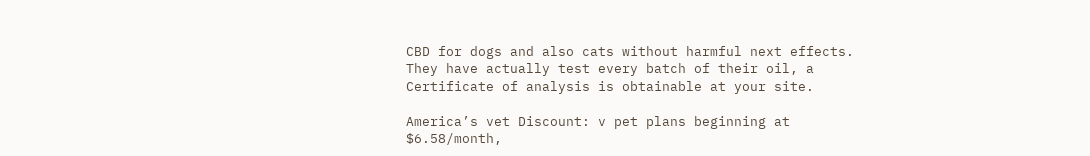CBD for dogs and also cats without harmful next effects. They have actually test every batch of their oil, a Certificate of analysis is obtainable at your site.

America’s vet Discount: v pet plans beginning at $6.58/month,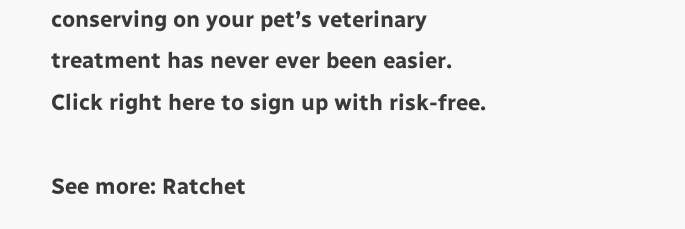conserving on your pet’s veterinary treatment has never ever been easier. Click right here to sign up with risk-free.

See more: Ratchet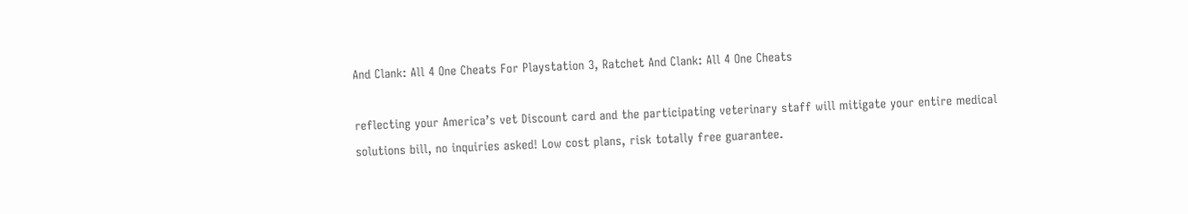And Clank: All 4 One Cheats For Playstation 3, Ratchet And Clank: All 4 One Cheats

reflecting your America’s vet Discount card and the participating veterinary staff will mitigate your entire medical solutions bill, no inquiries asked! Low cost plans, risk totally free guarantee.